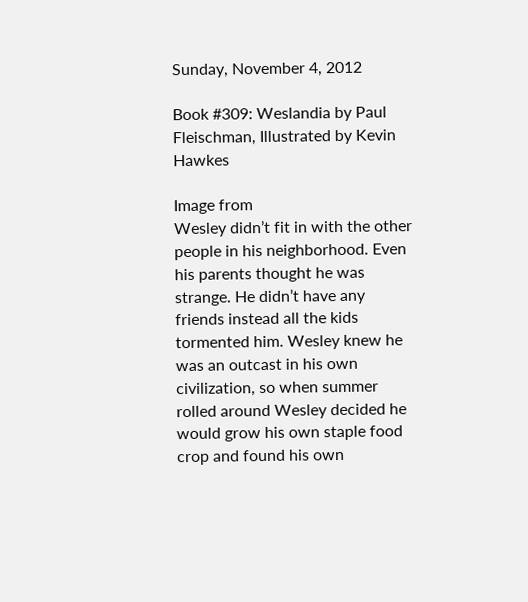Sunday, November 4, 2012

Book #309: Weslandia by Paul Fleischman, Illustrated by Kevin Hawkes

Image from
Wesley didn’t fit in with the other people in his neighborhood. Even his parents thought he was strange. He didn’t have any friends instead all the kids tormented him. Wesley knew he was an outcast in his own civilization, so when summer rolled around Wesley decided he would grow his own staple food crop and found his own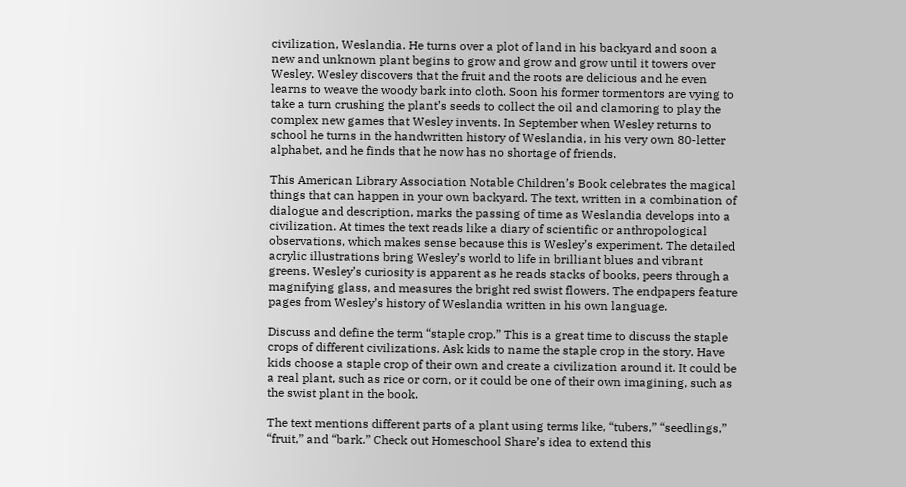civilization, Weslandia. He turns over a plot of land in his backyard and soon a new and unknown plant begins to grow and grow and grow until it towers over Wesley. Wesley discovers that the fruit and the roots are delicious and he even learns to weave the woody bark into cloth. Soon his former tormentors are vying to take a turn crushing the plant’s seeds to collect the oil and clamoring to play the complex new games that Wesley invents. In September when Wesley returns to school he turns in the handwritten history of Weslandia, in his very own 80-letter alphabet, and he finds that he now has no shortage of friends.

This American Library Association Notable Children’s Book celebrates the magical things that can happen in your own backyard. The text, written in a combination of dialogue and description, marks the passing of time as Weslandia develops into a civilization. At times the text reads like a diary of scientific or anthropological observations, which makes sense because this is Wesley’s experiment. The detailed acrylic illustrations bring Wesley’s world to life in brilliant blues and vibrant greens. Wesley’s curiosity is apparent as he reads stacks of books, peers through a magnifying glass, and measures the bright red swist flowers. The endpapers feature pages from Wesley’s history of Weslandia written in his own language.

Discuss and define the term “staple crop.” This is a great time to discuss the staple crops of different civilizations. Ask kids to name the staple crop in the story. Have kids choose a staple crop of their own and create a civilization around it. It could be a real plant, such as rice or corn, or it could be one of their own imagining, such as the swist plant in the book.

The text mentions different parts of a plant using terms like, “tubers,” “seedlings,” “fruit,” and “bark.” Check out Homeschool Share’s idea to extend this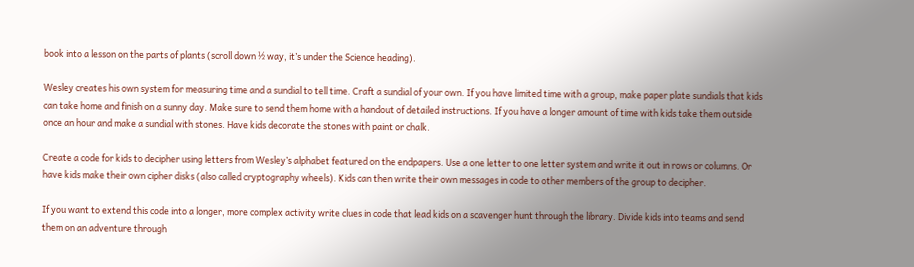book into a lesson on the parts of plants (scroll down ½ way, it’s under the Science heading).

Wesley creates his own system for measuring time and a sundial to tell time. Craft a sundial of your own. If you have limited time with a group, make paper plate sundials that kids can take home and finish on a sunny day. Make sure to send them home with a handout of detailed instructions. If you have a longer amount of time with kids take them outside once an hour and make a sundial with stones. Have kids decorate the stones with paint or chalk.

Create a code for kids to decipher using letters from Wesley’s alphabet featured on the endpapers. Use a one letter to one letter system and write it out in rows or columns. Or have kids make their own cipher disks (also called cryptography wheels). Kids can then write their own messages in code to other members of the group to decipher.

If you want to extend this code into a longer, more complex activity write clues in code that lead kids on a scavenger hunt through the library. Divide kids into teams and send them on an adventure through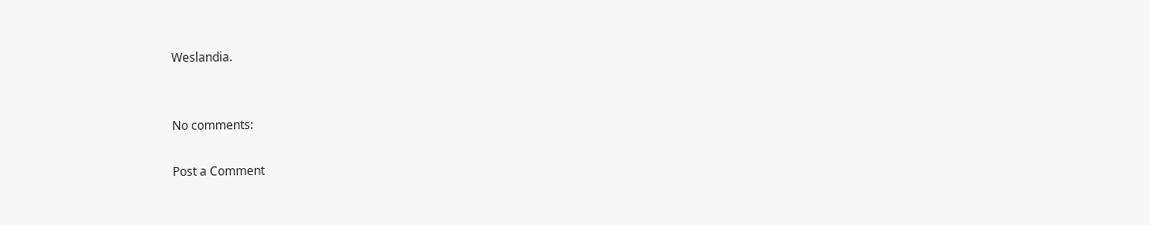Weslandia.


No comments:

Post a Comment